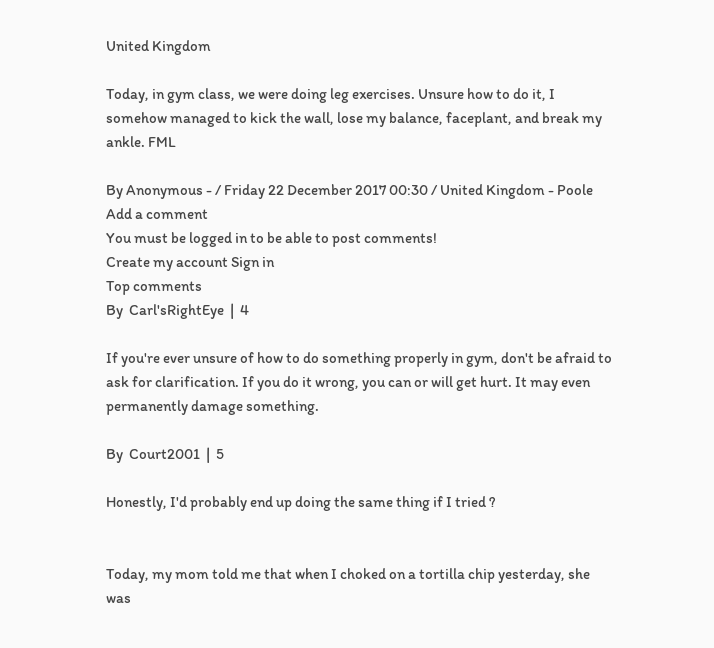United Kingdom

Today, in gym class, we were doing leg exercises. Unsure how to do it, I somehow managed to kick the wall, lose my balance, faceplant, and break my ankle. FML

By Anonymous - / Friday 22 December 2017 00:30 / United Kingdom - Poole
Add a comment
You must be logged in to be able to post comments!
Create my account Sign in
Top comments
By  Carl'sRightEye  |  4

If you're ever unsure of how to do something properly in gym, don't be afraid to ask for clarification. If you do it wrong, you can or will get hurt. It may even permanently damage something.

By  Court2001  |  5

Honestly, I'd probably end up doing the same thing if I tried ?


Today, my mom told me that when I choked on a tortilla chip yesterday, she was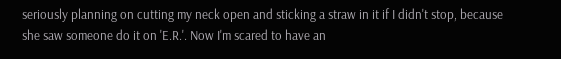seriously planning on cutting my neck open and sticking a straw in it if I didn't stop, because she saw someone do it on 'E.R.'. Now I'm scared to have an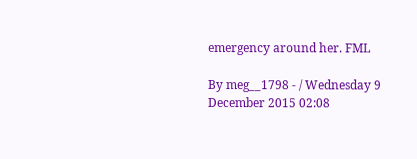emergency around her. FML

By meg__1798 - / Wednesday 9 December 2015 02:08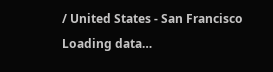/ United States - San Francisco
Loading data…